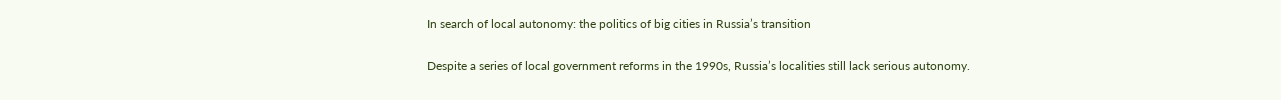In search of local autonomy: the politics of big cities in Russia’s transition


Despite a series of local government reforms in the 1990s, Russia’s localities still lack serious autonomy.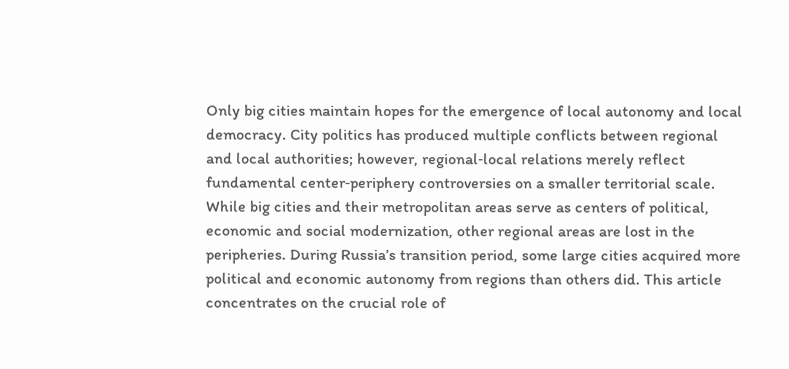Only big cities maintain hopes for the emergence of local autonomy and local democracy. City politics has produced multiple conflicts between regional and local authorities; however, regional‐local relations merely reflect fundamental center‐periphery controversies on a smaller territorial scale. While big cities and their metropolitan areas serve as centers of political, economic and social modernization, other regional areas are lost in the peripheries. During Russia’s transition period, some large cities acquired more political and economic autonomy from regions than others did. This article concentrates on the crucial role of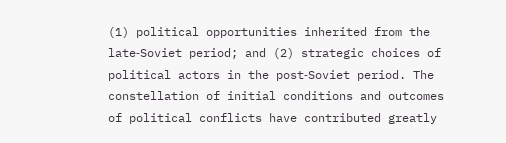(1) political opportunities inherited from the late‐Soviet period; and (2) strategic choices of political actors in the post‐Soviet period. The constellation of initial conditions and outcomes of political conflicts have contributed greatly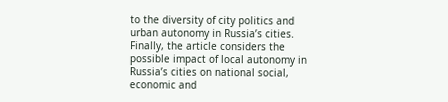to the diversity of city politics and urban autonomy in Russia’s cities. Finally, the article considers the possible impact of local autonomy in Russia’s cities on national social, economic and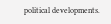political developments.